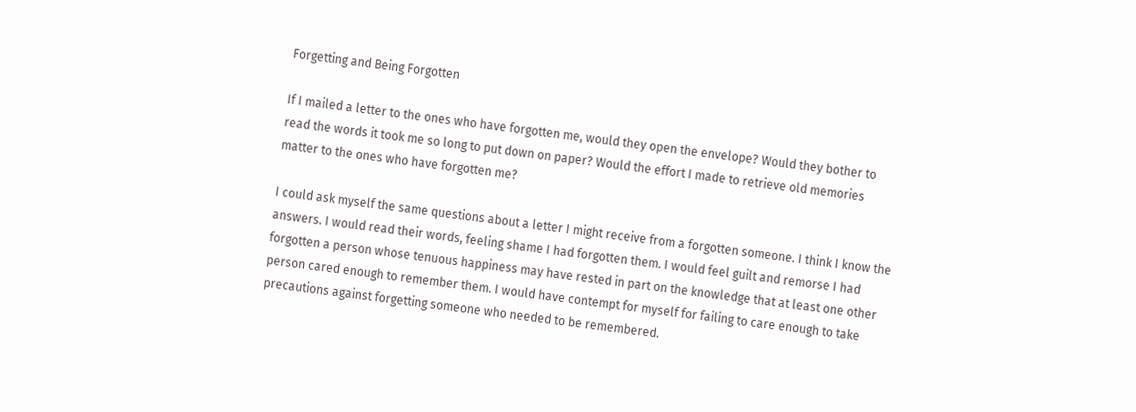Forgetting and Being Forgotten

If I mailed a letter to the ones who have forgotten me, would they open the envelope? Would they bother to read the words it took me so long to put down on paper? Would the effort I made to retrieve old memories matter to the ones who have forgotten me?

I could ask myself the same questions about a letter I might receive from a forgotten someone. I think I know the answers. I would read their words, feeling shame I had forgotten them. I would feel guilt and remorse I had forgotten a person whose tenuous happiness may have rested in part on the knowledge that at least one other person cared enough to remember them. I would have contempt for myself for failing to care enough to take precautions against forgetting someone who needed to be remembered.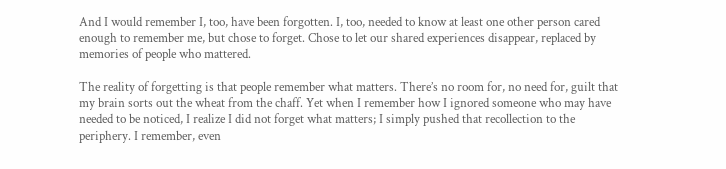And I would remember I, too, have been forgotten. I, too, needed to know at least one other person cared enough to remember me, but chose to forget. Chose to let our shared experiences disappear, replaced by memories of people who mattered.

The reality of forgetting is that people remember what matters. There’s no room for, no need for, guilt that my brain sorts out the wheat from the chaff. Yet when I remember how I ignored someone who may have needed to be noticed, I realize I did not forget what matters; I simply pushed that recollection to the periphery. I remember, even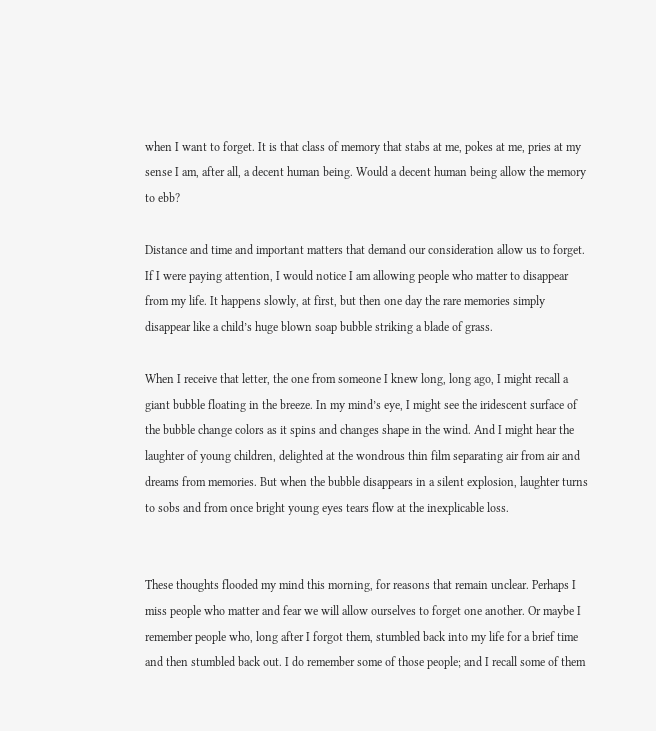when I want to forget. It is that class of memory that stabs at me, pokes at me, pries at my sense I am, after all, a decent human being. Would a decent human being allow the memory to ebb?

Distance and time and important matters that demand our consideration allow us to forget. If I were paying attention, I would notice I am allowing people who matter to disappear from my life. It happens slowly, at first, but then one day the rare memories simply disappear like a child’s huge blown soap bubble striking a blade of grass.

When I receive that letter, the one from someone I knew long, long ago, I might recall a giant bubble floating in the breeze. In my mind’s eye, I might see the iridescent surface of the bubble change colors as it spins and changes shape in the wind. And I might hear the laughter of young children, delighted at the wondrous thin film separating air from air and dreams from memories. But when the bubble disappears in a silent explosion, laughter turns to sobs and from once bright young eyes tears flow at the inexplicable loss.


These thoughts flooded my mind this morning, for reasons that remain unclear. Perhaps I miss people who matter and fear we will allow ourselves to forget one another. Or maybe I remember people who, long after I forgot them, stumbled back into my life for a brief time and then stumbled back out. I do remember some of those people; and I recall some of them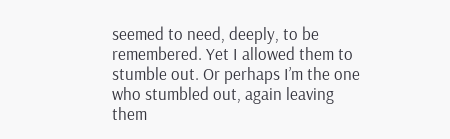seemed to need, deeply, to be remembered. Yet I allowed them to stumble out. Or perhaps I’m the one who stumbled out, again leaving them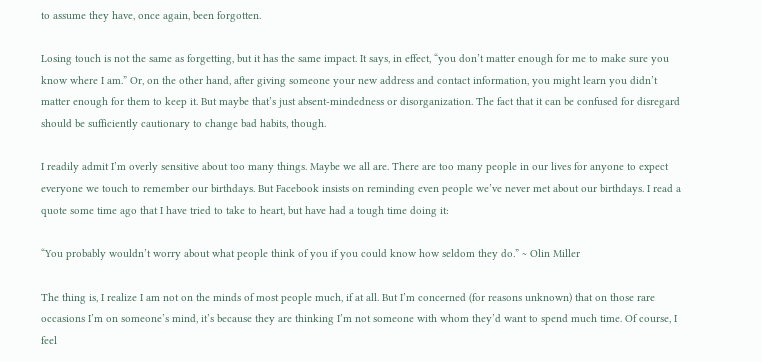to assume they have, once again, been forgotten.

Losing touch is not the same as forgetting, but it has the same impact. It says, in effect, “you don’t matter enough for me to make sure you know where I am.” Or, on the other hand, after giving someone your new address and contact information, you might learn you didn’t matter enough for them to keep it. But maybe that’s just absent-mindedness or disorganization. The fact that it can be confused for disregard should be sufficiently cautionary to change bad habits, though.

I readily admit I’m overly sensitive about too many things. Maybe we all are. There are too many people in our lives for anyone to expect everyone we touch to remember our birthdays. But Facebook insists on reminding even people we’ve never met about our birthdays. I read a quote some time ago that I have tried to take to heart, but have had a tough time doing it:

“You probably wouldn’t worry about what people think of you if you could know how seldom they do.” ~ Olin Miller

The thing is, I realize I am not on the minds of most people much, if at all. But I’m concerned (for reasons unknown) that on those rare occasions I’m on someone’s mind, it’s because they are thinking I’m not someone with whom they’d want to spend much time. Of course, I feel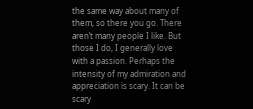the same way about many of them, so there you go. There aren’t many people I like. But those I do, I generally love with a passion. Perhaps the intensity of my admiration and appreciation is scary. It can be scary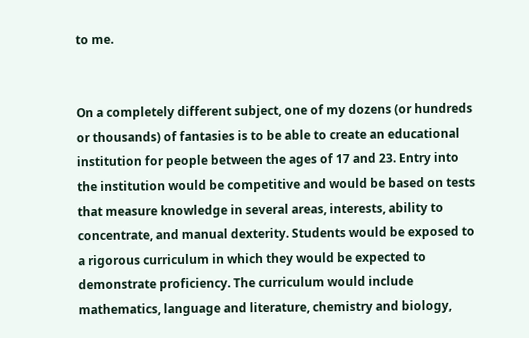to me.


On a completely different subject, one of my dozens (or hundreds or thousands) of fantasies is to be able to create an educational institution for people between the ages of 17 and 23. Entry into the institution would be competitive and would be based on tests that measure knowledge in several areas, interests, ability to concentrate, and manual dexterity. Students would be exposed to a rigorous curriculum in which they would be expected to demonstrate proficiency. The curriculum would include mathematics, language and literature, chemistry and biology,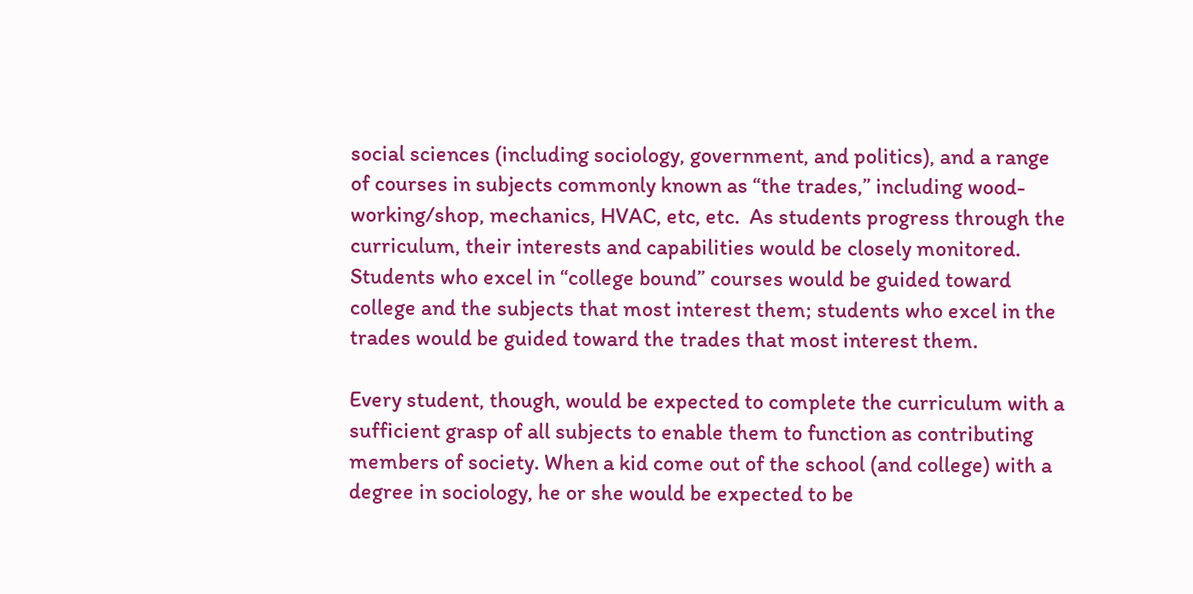social sciences (including sociology, government, and politics), and a range of courses in subjects commonly known as “the trades,” including wood-working/shop, mechanics, HVAC, etc, etc.  As students progress through the curriculum, their interests and capabilities would be closely monitored. Students who excel in “college bound” courses would be guided toward college and the subjects that most interest them; students who excel in the trades would be guided toward the trades that most interest them.

Every student, though, would be expected to complete the curriculum with a sufficient grasp of all subjects to enable them to function as contributing members of society. When a kid come out of the school (and college) with a degree in sociology, he or she would be expected to be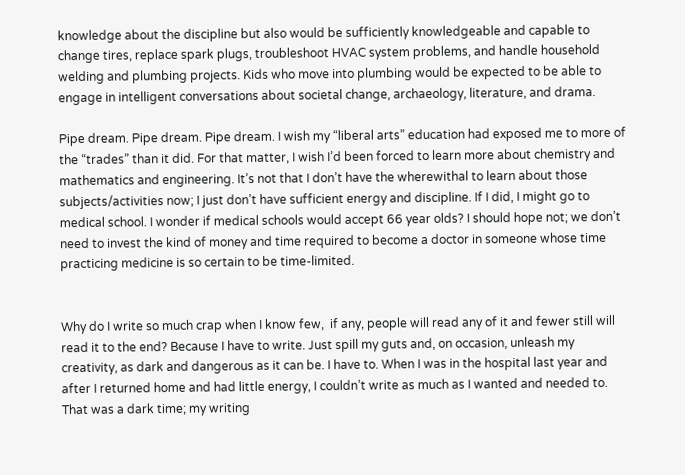knowledge about the discipline but also would be sufficiently knowledgeable and capable to change tires, replace spark plugs, troubleshoot HVAC system problems, and handle household welding and plumbing projects. Kids who move into plumbing would be expected to be able to engage in intelligent conversations about societal change, archaeology, literature, and drama.

Pipe dream. Pipe dream. Pipe dream. I wish my “liberal arts” education had exposed me to more of the “trades” than it did. For that matter, I wish I’d been forced to learn more about chemistry and mathematics and engineering. It’s not that I don’t have the wherewithal to learn about those subjects/activities now; I just don’t have sufficient energy and discipline. If I did, I might go to medical school. I wonder if medical schools would accept 66 year olds? I should hope not; we don’t need to invest the kind of money and time required to become a doctor in someone whose time practicing medicine is so certain to be time-limited.


Why do I write so much crap when I know few,  if any, people will read any of it and fewer still will read it to the end? Because I have to write. Just spill my guts and, on occasion, unleash my creativity, as dark and dangerous as it can be. I have to. When I was in the hospital last year and after I returned home and had little energy, I couldn’t write as much as I wanted and needed to. That was a dark time; my writing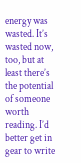energy was wasted. It’s wasted now, too, but at least there’s the potential of someone worth reading. I’d better get in gear to write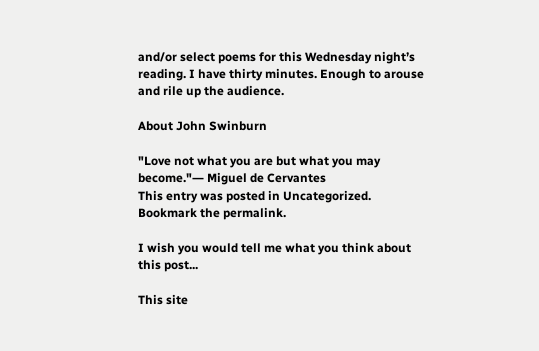and/or select poems for this Wednesday night’s reading. I have thirty minutes. Enough to arouse and rile up the audience.

About John Swinburn

"Love not what you are but what you may become."― Miguel de Cervantes
This entry was posted in Uncategorized. Bookmark the permalink.

I wish you would tell me what you think about this post...

This site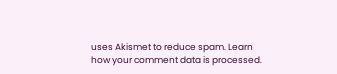uses Akismet to reduce spam. Learn how your comment data is processed.